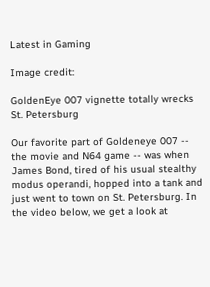Latest in Gaming

Image credit:

GoldenEye 007 vignette totally wrecks St. Petersburg

Our favorite part of Goldeneye 007 -- the movie and N64 game -- was when James Bond, tired of his usual stealthy modus operandi, hopped into a tank and just went to town on St. Petersburg. In the video below, we get a look at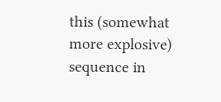this (somewhat more explosive) sequence in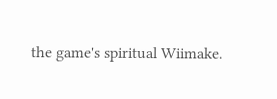the game's spiritual Wiimake.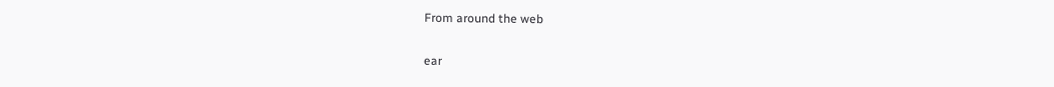From around the web

ear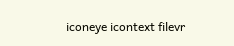iconeye icontext filevr